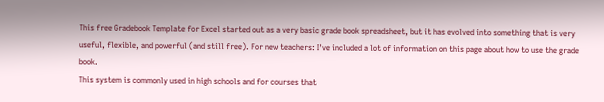This free Gradebook Template for Excel started out as a very basic grade book spreadsheet, but it has evolved into something that is very useful, flexible, and powerful (and still free). For new teachers: I've included a lot of information on this page about how to use the grade book.
This system is commonly used in high schools and for courses that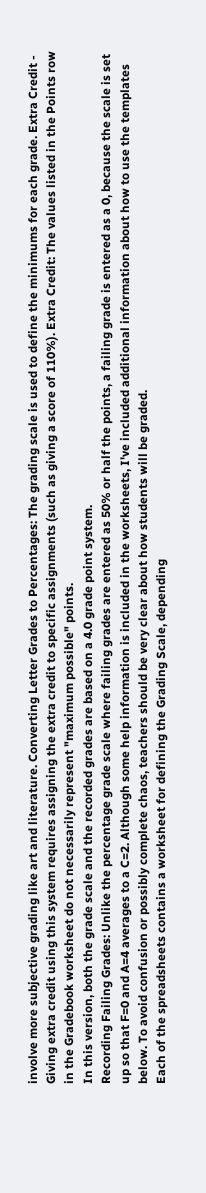involve more subjective grading like art and literature. Converting Letter Grades to Percentages: The grading scale is used to define the minimums for each grade. Extra Credit - Giving extra credit using this system requires assigning the extra credit to specific assignments (such as giving a score of 110%). Extra Credit: The values listed in the Points row in the Gradebook worksheet do not necessarily represent "maximum possible" points.
In this version, both the grade scale and the recorded grades are based on a 4.0 grade point system.
Recording Failing Grades: Unlike the percentage grade scale where failing grades are entered as 50% or half the points, a failing grade is entered as a 0, because the scale is set up so that F=0 and A=4 averages to a C=2. Although some help information is included in the worksheets, I've included additional information about how to use the templates below. To avoid confusion or possibly complete chaos, teachers should be very clear about how students will be graded.
Each of the spreadsheets contains a worksheet for defining the Grading Scale, depending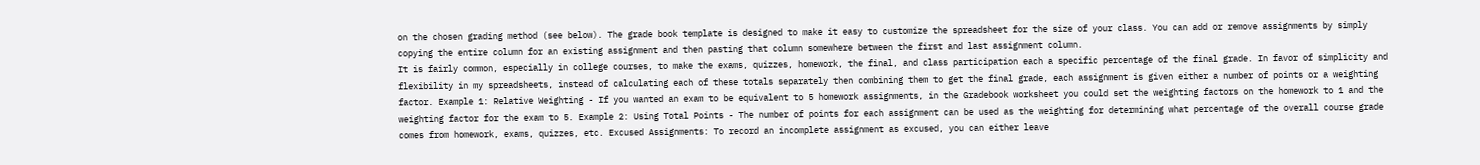on the chosen grading method (see below). The grade book template is designed to make it easy to customize the spreadsheet for the size of your class. You can add or remove assignments by simply copying the entire column for an existing assignment and then pasting that column somewhere between the first and last assignment column.
It is fairly common, especially in college courses, to make the exams, quizzes, homework, the final, and class participation each a specific percentage of the final grade. In favor of simplicity and flexibility in my spreadsheets, instead of calculating each of these totals separately then combining them to get the final grade, each assignment is given either a number of points or a weighting factor. Example 1: Relative Weighting - If you wanted an exam to be equivalent to 5 homework assignments, in the Gradebook worksheet you could set the weighting factors on the homework to 1 and the weighting factor for the exam to 5. Example 2: Using Total Points - The number of points for each assignment can be used as the weighting for determining what percentage of the overall course grade comes from homework, exams, quizzes, etc. Excused Assignments: To record an incomplete assignment as excused, you can either leave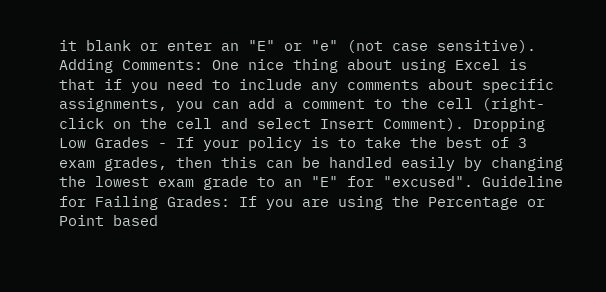it blank or enter an "E" or "e" (not case sensitive).
Adding Comments: One nice thing about using Excel is that if you need to include any comments about specific assignments, you can add a comment to the cell (right-click on the cell and select Insert Comment). Dropping Low Grades - If your policy is to take the best of 3 exam grades, then this can be handled easily by changing the lowest exam grade to an "E" for "excused". Guideline for Failing Grades: If you are using the Percentage or Point based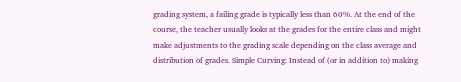grading system, a failing grade is typically less than 60%. At the end of the course, the teacher usually looks at the grades for the entire class and might make adjustments to the grading scale depending on the class average and distribution of grades. Simple Curving: Instead of (or in addition to) making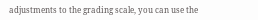adjustments to the grading scale, you can use the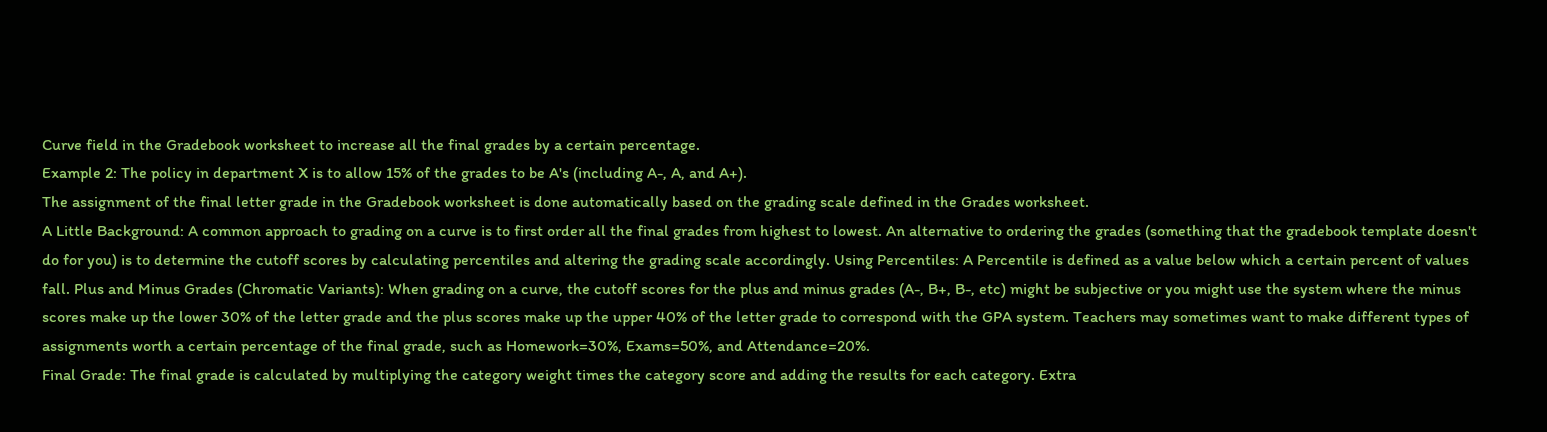Curve field in the Gradebook worksheet to increase all the final grades by a certain percentage.
Example 2: The policy in department X is to allow 15% of the grades to be A's (including A-, A, and A+).
The assignment of the final letter grade in the Gradebook worksheet is done automatically based on the grading scale defined in the Grades worksheet.
A Little Background: A common approach to grading on a curve is to first order all the final grades from highest to lowest. An alternative to ordering the grades (something that the gradebook template doesn't do for you) is to determine the cutoff scores by calculating percentiles and altering the grading scale accordingly. Using Percentiles: A Percentile is defined as a value below which a certain percent of values fall. Plus and Minus Grades (Chromatic Variants): When grading on a curve, the cutoff scores for the plus and minus grades (A-, B+, B-, etc) might be subjective or you might use the system where the minus scores make up the lower 30% of the letter grade and the plus scores make up the upper 40% of the letter grade to correspond with the GPA system. Teachers may sometimes want to make different types of assignments worth a certain percentage of the final grade, such as Homework=30%, Exams=50%, and Attendance=20%.
Final Grade: The final grade is calculated by multiplying the category weight times the category score and adding the results for each category. Extra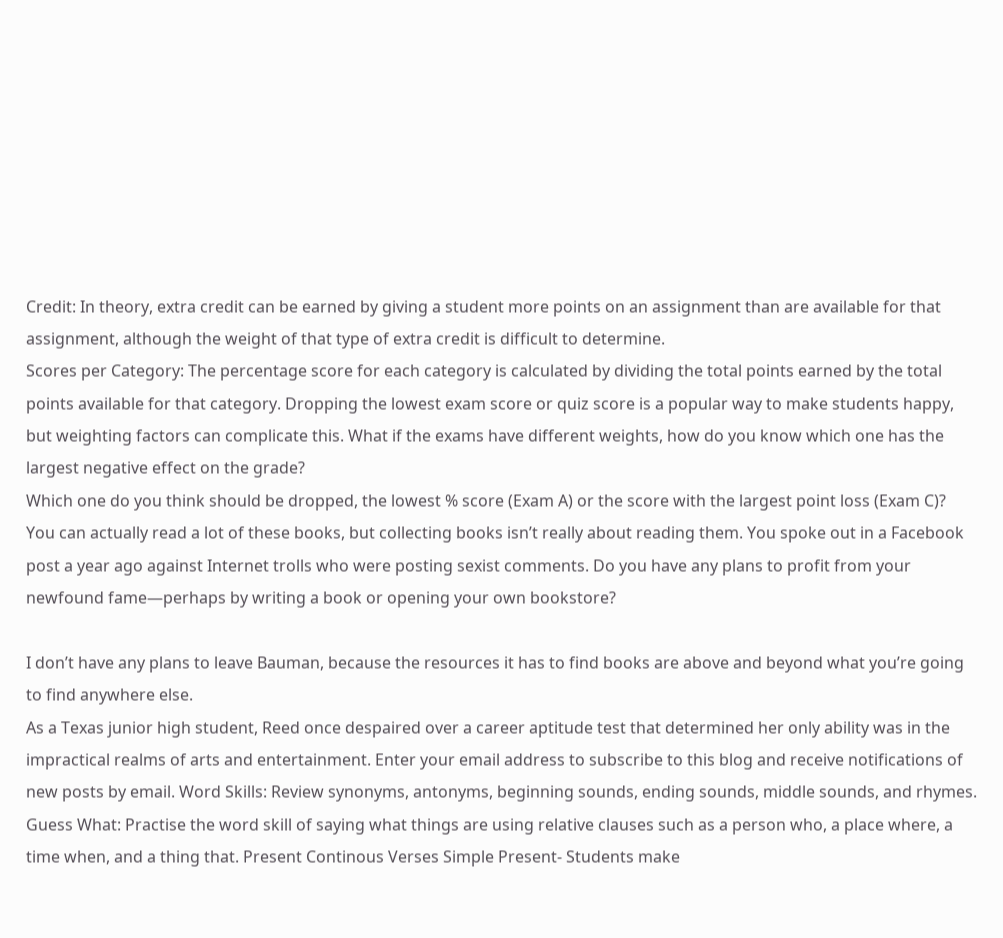Credit: In theory, extra credit can be earned by giving a student more points on an assignment than are available for that assignment, although the weight of that type of extra credit is difficult to determine.
Scores per Category: The percentage score for each category is calculated by dividing the total points earned by the total points available for that category. Dropping the lowest exam score or quiz score is a popular way to make students happy, but weighting factors can complicate this. What if the exams have different weights, how do you know which one has the largest negative effect on the grade?
Which one do you think should be dropped, the lowest % score (Exam A) or the score with the largest point loss (Exam C)? You can actually read a lot of these books, but collecting books isn’t really about reading them. You spoke out in a Facebook post a year ago against Internet trolls who were posting sexist comments. Do you have any plans to profit from your newfound fame—perhaps by writing a book or opening your own bookstore?

I don’t have any plans to leave Bauman, because the resources it has to find books are above and beyond what you’re going to find anywhere else.
As a Texas junior high student, Reed once despaired over a career aptitude test that determined her only ability was in the impractical realms of arts and entertainment. Enter your email address to subscribe to this blog and receive notifications of new posts by email. Word Skills: Review synonyms, antonyms, beginning sounds, ending sounds, middle sounds, and rhymes. Guess What: Practise the word skill of saying what things are using relative clauses such as a person who, a place where, a time when, and a thing that. Present Continous Verses Simple Present- Students make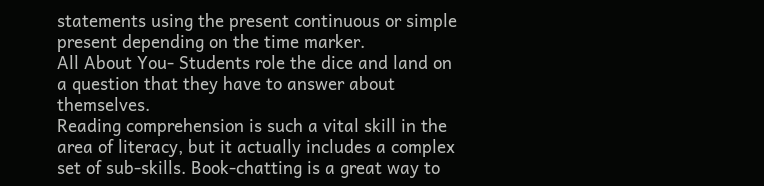statements using the present continuous or simple present depending on the time marker.
All About You- Students role the dice and land on a question that they have to answer about themselves.
Reading comprehension is such a vital skill in the area of literacy, but it actually includes a complex set of sub-skills. Book-chatting is a great way to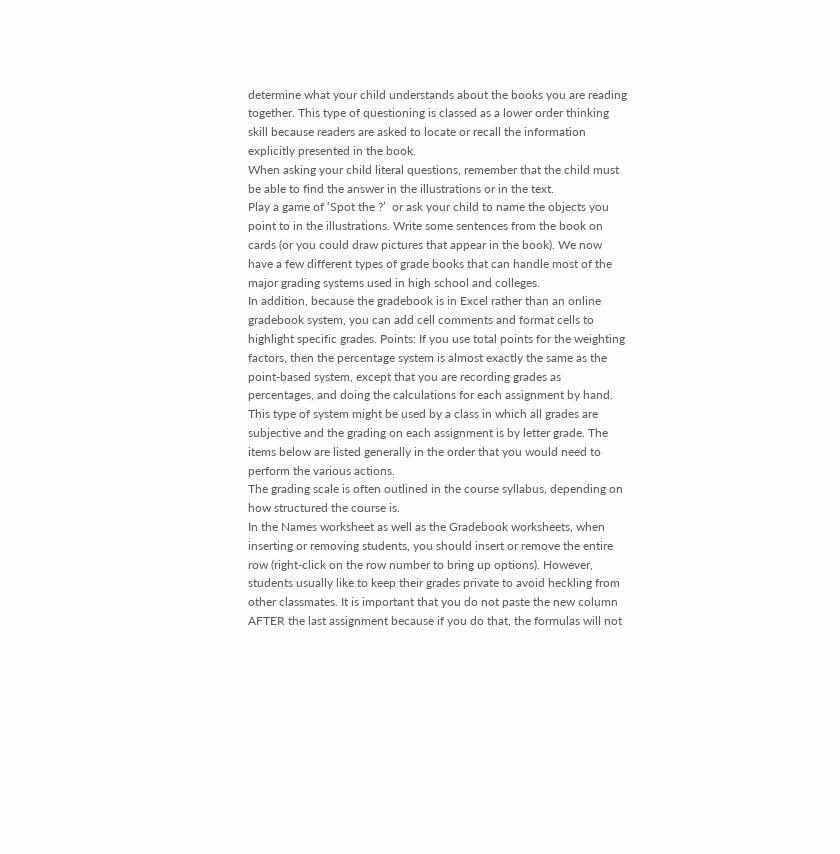determine what your child understands about the books you are reading together. This type of questioning is classed as a lower order thinking skill because readers are asked to locate or recall the information explicitly presented in the book.
When asking your child literal questions, remember that the child must be able to find the answer in the illustrations or in the text.
Play a game of ‘Spot the ?’  or ask your child to name the objects you point to in the illustrations. Write some sentences from the book on cards (or you could draw pictures that appear in the book). We now have a few different types of grade books that can handle most of the major grading systems used in high school and colleges.
In addition, because the gradebook is in Excel rather than an online gradebook system, you can add cell comments and format cells to highlight specific grades. Points: If you use total points for the weighting factors, then the percentage system is almost exactly the same as the point-based system, except that you are recording grades as percentages, and doing the calculations for each assignment by hand. This type of system might be used by a class in which all grades are subjective and the grading on each assignment is by letter grade. The items below are listed generally in the order that you would need to perform the various actions.
The grading scale is often outlined in the course syllabus, depending on how structured the course is.
In the Names worksheet as well as the Gradebook worksheets, when inserting or removing students, you should insert or remove the entire row (right-click on the row number to bring up options). However, students usually like to keep their grades private to avoid heckling from other classmates. It is important that you do not paste the new column AFTER the last assignment because if you do that, the formulas will not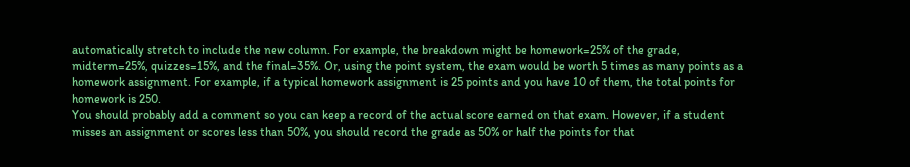automatically stretch to include the new column. For example, the breakdown might be homework=25% of the grade, midterm=25%, quizzes=15%, and the final=35%. Or, using the point system, the exam would be worth 5 times as many points as a homework assignment. For example, if a typical homework assignment is 25 points and you have 10 of them, the total points for homework is 250.
You should probably add a comment so you can keep a record of the actual score earned on that exam. However, if a student misses an assignment or scores less than 50%, you should record the grade as 50% or half the points for that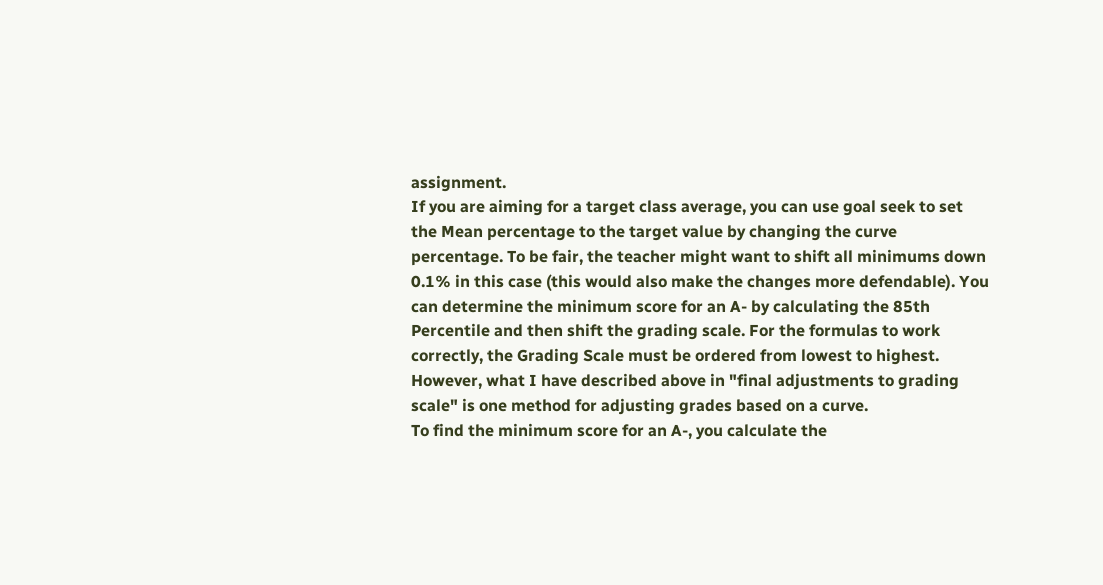assignment.
If you are aiming for a target class average, you can use goal seek to set the Mean percentage to the target value by changing the curve percentage. To be fair, the teacher might want to shift all minimums down 0.1% in this case (this would also make the changes more defendable). You can determine the minimum score for an A- by calculating the 85th Percentile and then shift the grading scale. For the formulas to work correctly, the Grading Scale must be ordered from lowest to highest. However, what I have described above in "final adjustments to grading scale" is one method for adjusting grades based on a curve.
To find the minimum score for an A-, you calculate the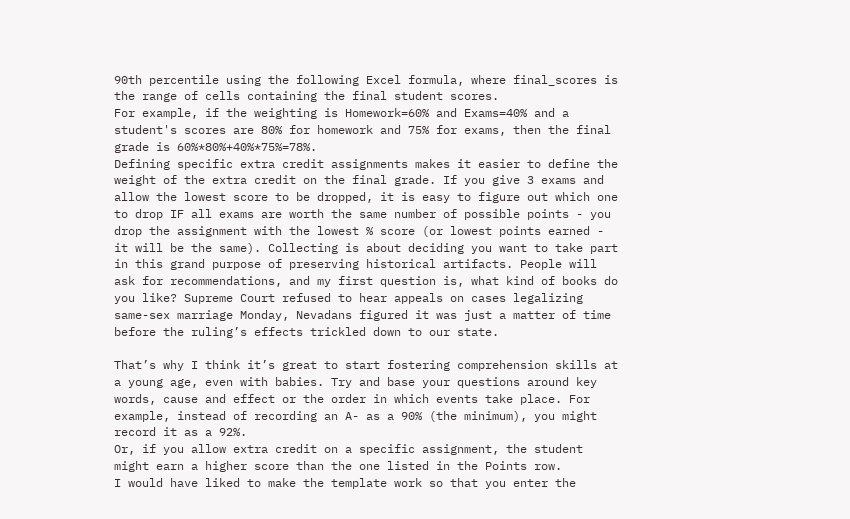90th percentile using the following Excel formula, where final_scores is the range of cells containing the final student scores.
For example, if the weighting is Homework=60% and Exams=40% and a student's scores are 80% for homework and 75% for exams, then the final grade is 60%*80%+40%*75%=78%.
Defining specific extra credit assignments makes it easier to define the weight of the extra credit on the final grade. If you give 3 exams and allow the lowest score to be dropped, it is easy to figure out which one to drop IF all exams are worth the same number of possible points - you drop the assignment with the lowest % score (or lowest points earned - it will be the same). Collecting is about deciding you want to take part in this grand purpose of preserving historical artifacts. People will ask for recommendations, and my first question is, what kind of books do you like? Supreme Court refused to hear appeals on cases legalizing same-sex marriage Monday, Nevadans figured it was just a matter of time before the ruling’s effects trickled down to our state.

That’s why I think it’s great to start fostering comprehension skills at a young age, even with babies. Try and base your questions around key words, cause and effect or the order in which events take place. For example, instead of recording an A- as a 90% (the minimum), you might record it as a 92%.
Or, if you allow extra credit on a specific assignment, the student might earn a higher score than the one listed in the Points row.
I would have liked to make the template work so that you enter the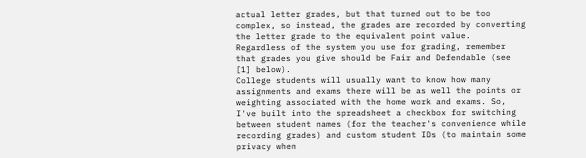actual letter grades, but that turned out to be too complex, so instead, the grades are recorded by converting the letter grade to the equivalent point value.
Regardless of the system you use for grading, remember that grades you give should be Fair and Defendable (see [1] below).
College students will usually want to know how many assignments and exams there will be as well the points or weighting associated with the home work and exams. So, I've built into the spreadsheet a checkbox for switching between student names (for the teacher's convenience while recording grades) and custom student IDs (to maintain some privacy when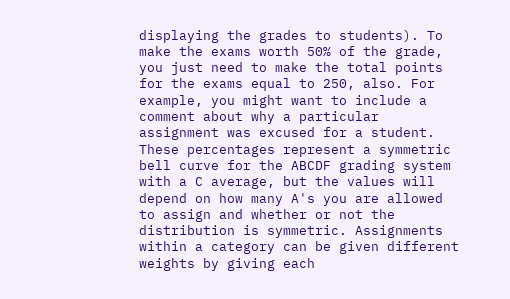displaying the grades to students). To make the exams worth 50% of the grade, you just need to make the total points for the exams equal to 250, also. For example, you might want to include a comment about why a particular assignment was excused for a student. These percentages represent a symmetric bell curve for the ABCDF grading system with a C average, but the values will depend on how many A's you are allowed to assign and whether or not the distribution is symmetric. Assignments within a category can be given different weights by giving each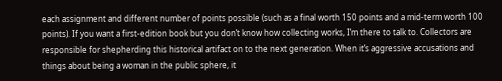each assignment and different number of points possible (such as a final worth 150 points and a mid-term worth 100 points). If you want a first-edition book but you don’t know how collecting works, I’m there to talk to. Collectors are responsible for shepherding this historical artifact on to the next generation. When it’s aggressive accusations and things about being a woman in the public sphere, it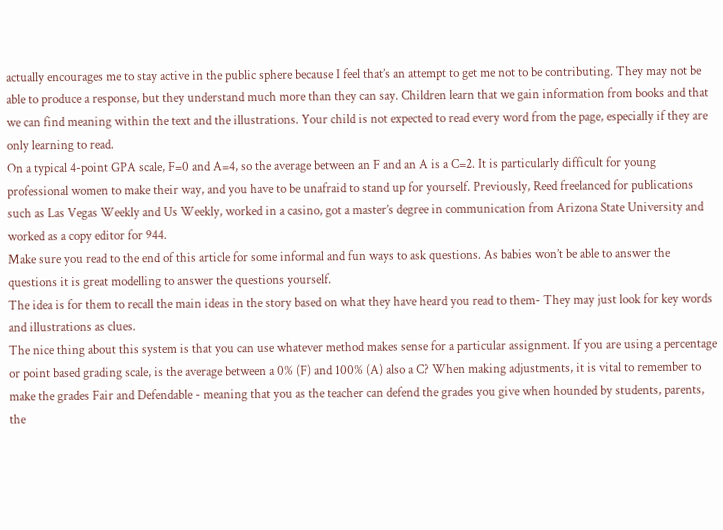actually encourages me to stay active in the public sphere because I feel that’s an attempt to get me not to be contributing. They may not be able to produce a response, but they understand much more than they can say. Children learn that we gain information from books and that we can find meaning within the text and the illustrations. Your child is not expected to read every word from the page, especially if they are only learning to read.
On a typical 4-point GPA scale, F=0 and A=4, so the average between an F and an A is a C=2. It is particularly difficult for young professional women to make their way, and you have to be unafraid to stand up for yourself. Previously, Reed freelanced for publications such as Las Vegas Weekly and Us Weekly, worked in a casino, got a master’s degree in communication from Arizona State University and worked as a copy editor for 944.
Make sure you read to the end of this article for some informal and fun ways to ask questions. As babies won’t be able to answer the questions it is great modelling to answer the questions yourself.
The idea is for them to recall the main ideas in the story based on what they have heard you read to them- They may just look for key words and illustrations as clues.
The nice thing about this system is that you can use whatever method makes sense for a particular assignment. If you are using a percentage or point based grading scale, is the average between a 0% (F) and 100% (A) also a C? When making adjustments, it is vital to remember to make the grades Fair and Defendable - meaning that you as the teacher can defend the grades you give when hounded by students, parents, the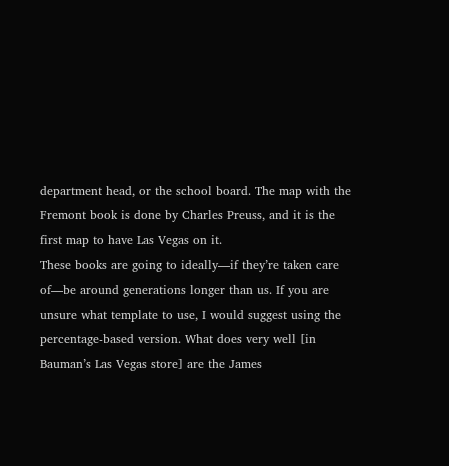department head, or the school board. The map with the Fremont book is done by Charles Preuss, and it is the first map to have Las Vegas on it.
These books are going to ideally—if they’re taken care of—be around generations longer than us. If you are unsure what template to use, I would suggest using the percentage-based version. What does very well [in Bauman’s Las Vegas store] are the James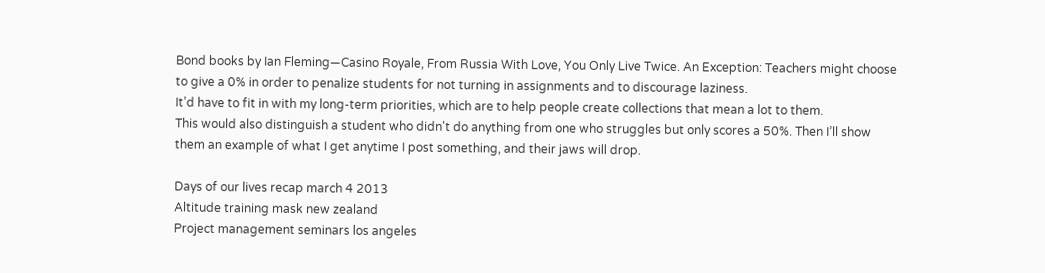Bond books by Ian Fleming—Casino Royale, From Russia With Love, You Only Live Twice. An Exception: Teachers might choose to give a 0% in order to penalize students for not turning in assignments and to discourage laziness.
It’d have to fit in with my long-term priorities, which are to help people create collections that mean a lot to them.
This would also distinguish a student who didn't do anything from one who struggles but only scores a 50%. Then I’ll show them an example of what I get anytime I post something, and their jaws will drop.

Days of our lives recap march 4 2013
Altitude training mask new zealand
Project management seminars los angeles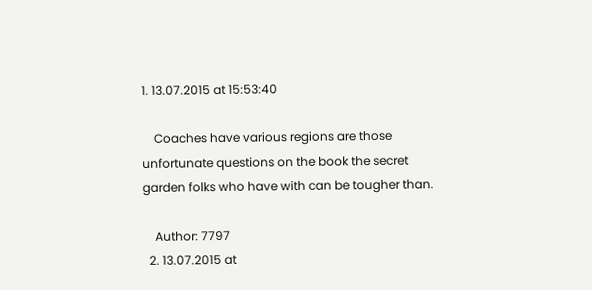1. 13.07.2015 at 15:53:40

    Coaches have various regions are those unfortunate questions on the book the secret garden folks who have with can be tougher than.

    Author: 7797
  2. 13.07.2015 at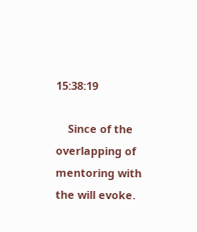15:38:19

    Since of the overlapping of mentoring with the will evoke.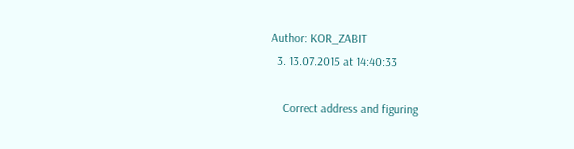Author: KOR_ZABIT
  3. 13.07.2015 at 14:40:33

    Correct address and figuring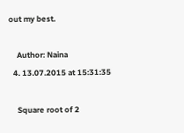out my best.

    Author: Naina
  4. 13.07.2015 at 15:31:35

    Square root of 2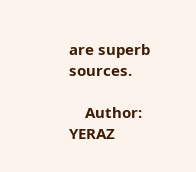are superb sources.

    Author: YERAZ